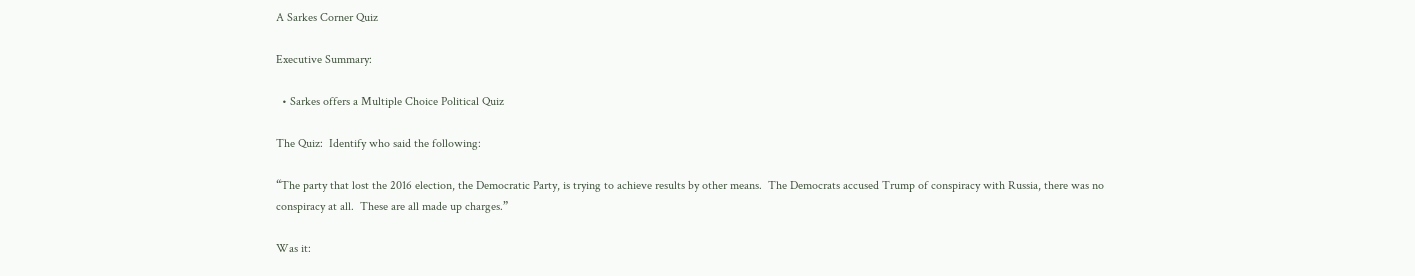A Sarkes Corner Quiz

Executive Summary:

  • Sarkes offers a Multiple Choice Political Quiz

The Quiz:  Identify who said the following:

“The party that lost the 2016 election, the Democratic Party, is trying to achieve results by other means.  The Democrats accused Trump of conspiracy with Russia, there was no conspiracy at all.  These are all made up charges.”

Was it: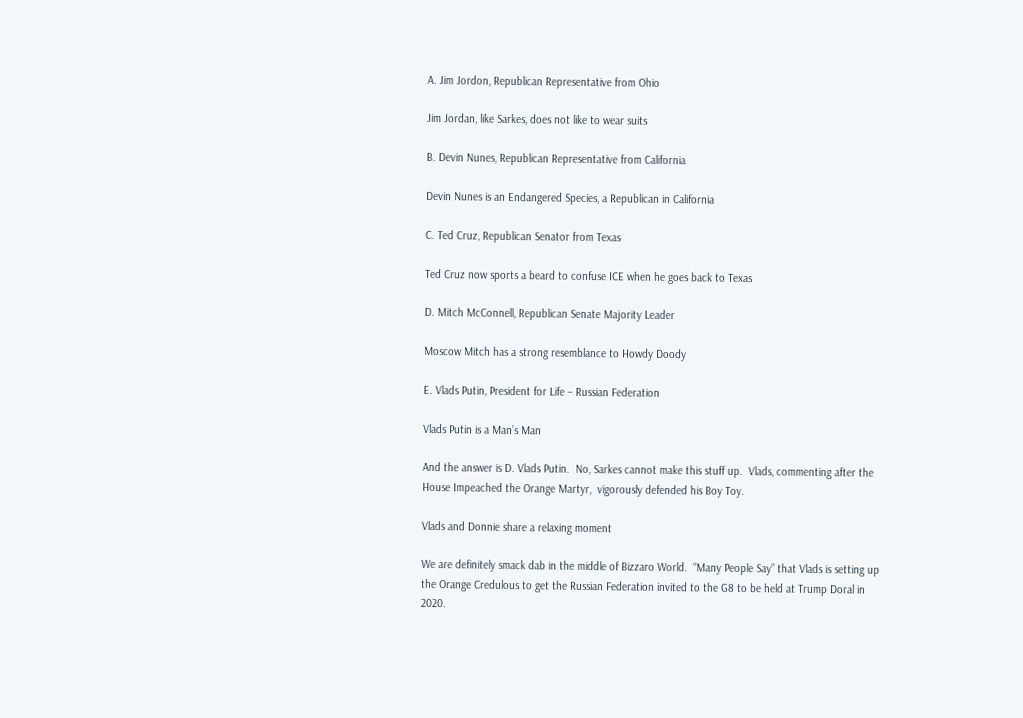A. Jim Jordon, Republican Representative from Ohio

Jim Jordan, like Sarkes, does not like to wear suits

B. Devin Nunes, Republican Representative from California

Devin Nunes is an Endangered Species, a Republican in California

C. Ted Cruz, Republican Senator from Texas

Ted Cruz now sports a beard to confuse ICE when he goes back to Texas

D. Mitch McConnell, Republican Senate Majority Leader

Moscow Mitch has a strong resemblance to Howdy Doody

E. Vlads Putin, President for Life – Russian Federation

Vlads Putin is a Man’s Man

And the answer is D. Vlads Putin.  No, Sarkes cannot make this stuff up.  Vlads, commenting after the House Impeached the Orange Martyr,  vigorously defended his Boy Toy.

Vlads and Donnie share a relaxing moment

We are definitely smack dab in the middle of Bizzaro World.  “Many People Say” that Vlads is setting up the Orange Credulous to get the Russian Federation invited to the G8 to be held at Trump Doral in 2020.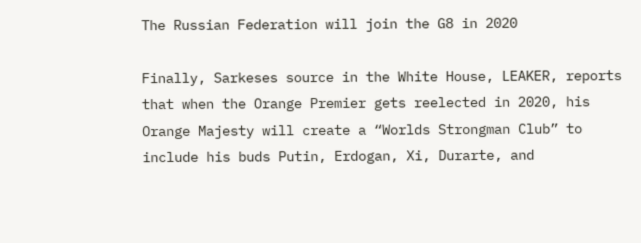The Russian Federation will join the G8 in 2020

Finally, Sarkeses source in the White House, LEAKER, reports that when the Orange Premier gets reelected in 2020, his Orange Majesty will create a “Worlds Strongman Club” to include his buds Putin, Erdogan, Xi, Durarte, and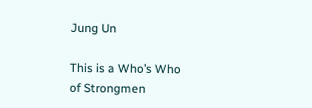Jung Un

This is a Who’s Who of Strongmen